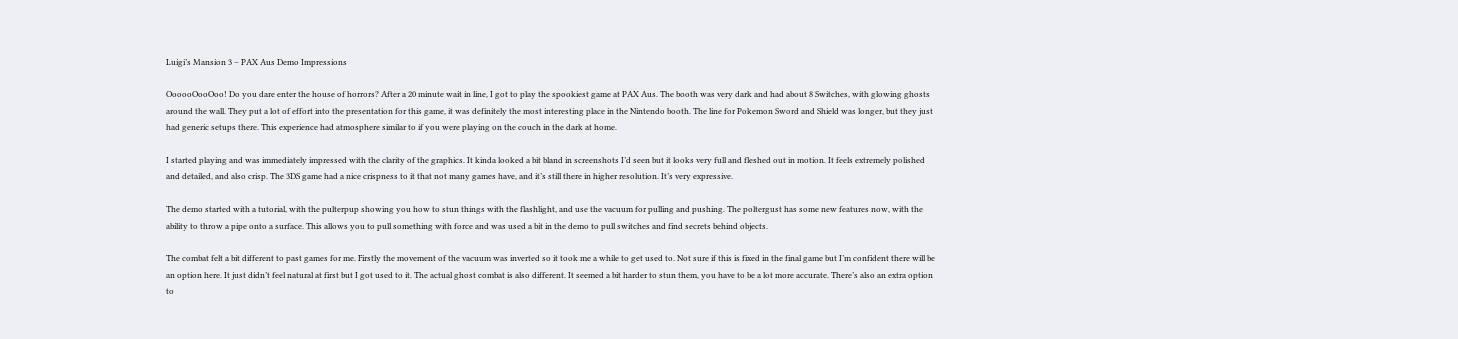Luigi’s Mansion 3 – PAX Aus Demo Impressions

OooooOooOoo! Do you dare enter the house of horrors? After a 20 minute wait in line, I got to play the spookiest game at PAX Aus. The booth was very dark and had about 8 Switches, with glowing ghosts around the wall. They put a lot of effort into the presentation for this game, it was definitely the most interesting place in the Nintendo booth. The line for Pokemon Sword and Shield was longer, but they just had generic setups there. This experience had atmosphere similar to if you were playing on the couch in the dark at home.

I started playing and was immediately impressed with the clarity of the graphics. It kinda looked a bit bland in screenshots I’d seen but it looks very full and fleshed out in motion. It feels extremely polished and detailed, and also crisp. The 3DS game had a nice crispness to it that not many games have, and it’s still there in higher resolution. It’s very expressive.

The demo started with a tutorial, with the pulterpup showing you how to stun things with the flashlight, and use the vacuum for pulling and pushing. The poltergust has some new features now, with the ability to throw a pipe onto a surface. This allows you to pull something with force and was used a bit in the demo to pull switches and find secrets behind objects.

The combat felt a bit different to past games for me. Firstly the movement of the vacuum was inverted so it took me a while to get used to. Not sure if this is fixed in the final game but I’m confident there will be an option here. It just didn’t feel natural at first but I got used to it. The actual ghost combat is also different. It seemed a bit harder to stun them, you have to be a lot more accurate. There’s also an extra option to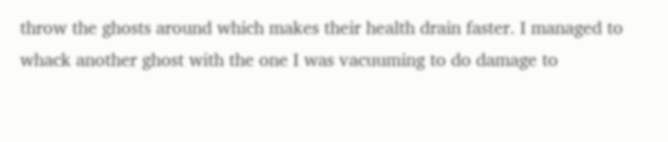throw the ghosts around which makes their health drain faster. I managed to whack another ghost with the one I was vacuuming to do damage to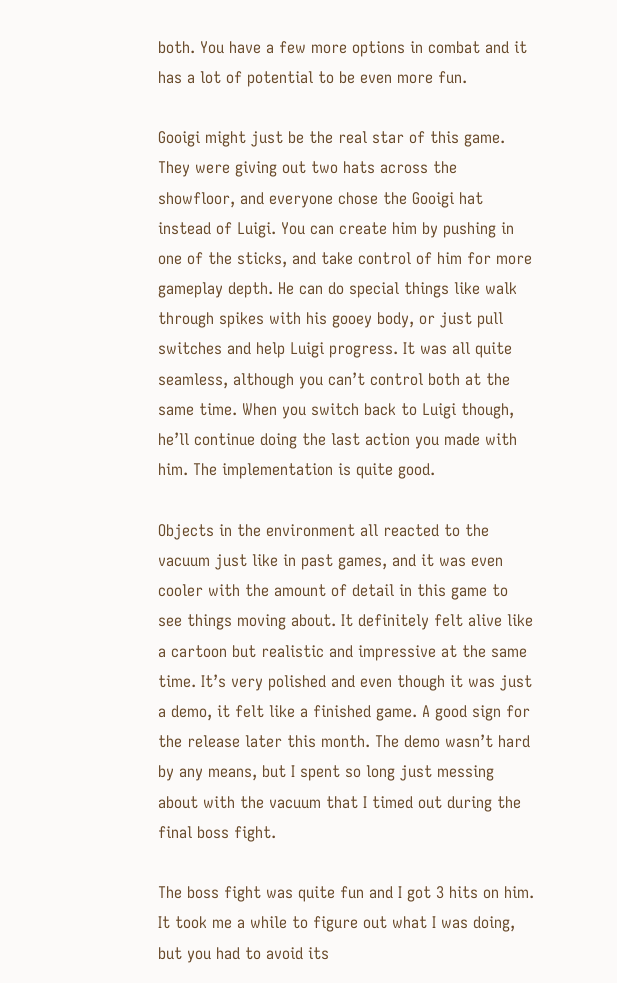both. You have a few more options in combat and it has a lot of potential to be even more fun.

Gooigi might just be the real star of this game. They were giving out two hats across the showfloor, and everyone chose the Gooigi hat instead of Luigi. You can create him by pushing in one of the sticks, and take control of him for more gameplay depth. He can do special things like walk through spikes with his gooey body, or just pull switches and help Luigi progress. It was all quite seamless, although you can’t control both at the same time. When you switch back to Luigi though, he’ll continue doing the last action you made with him. The implementation is quite good.

Objects in the environment all reacted to the vacuum just like in past games, and it was even cooler with the amount of detail in this game to see things moving about. It definitely felt alive like a cartoon but realistic and impressive at the same time. It’s very polished and even though it was just a demo, it felt like a finished game. A good sign for the release later this month. The demo wasn’t hard by any means, but I spent so long just messing about with the vacuum that I timed out during the final boss fight.

The boss fight was quite fun and I got 3 hits on him. It took me a while to figure out what I was doing, but you had to avoid its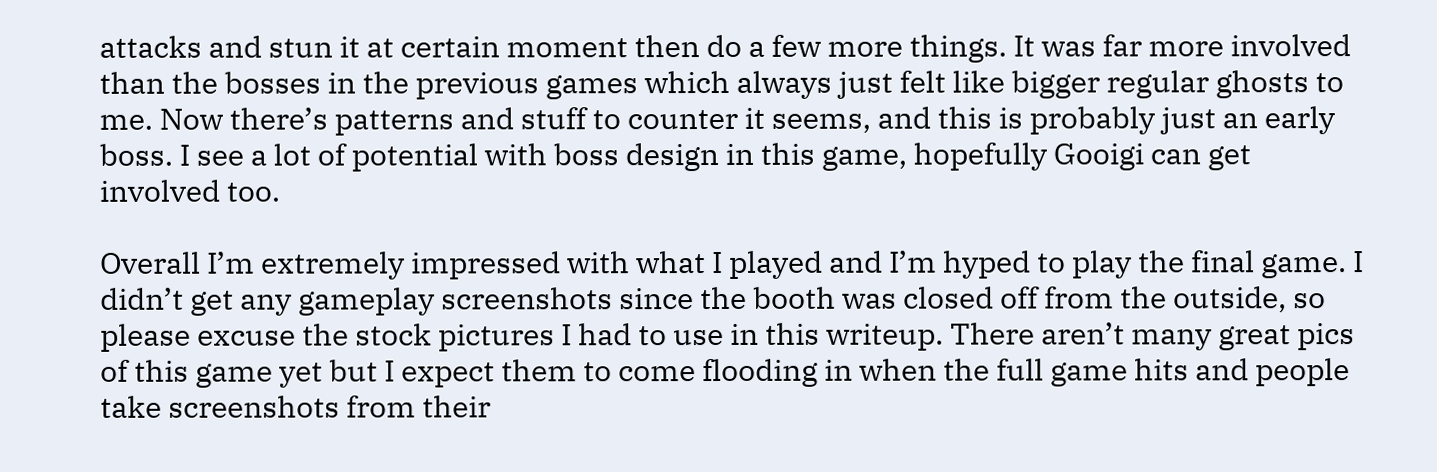attacks and stun it at certain moment then do a few more things. It was far more involved than the bosses in the previous games which always just felt like bigger regular ghosts to me. Now there’s patterns and stuff to counter it seems, and this is probably just an early boss. I see a lot of potential with boss design in this game, hopefully Gooigi can get involved too.

Overall I’m extremely impressed with what I played and I’m hyped to play the final game. I didn’t get any gameplay screenshots since the booth was closed off from the outside, so please excuse the stock pictures I had to use in this writeup. There aren’t many great pics of this game yet but I expect them to come flooding in when the full game hits and people take screenshots from their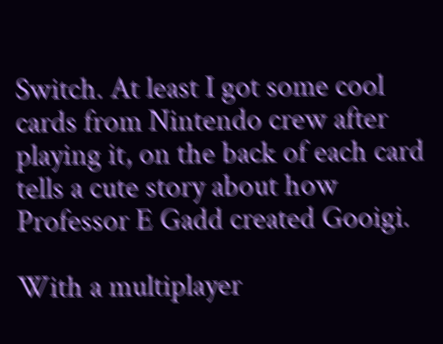Switch. At least I got some cool cards from Nintendo crew after playing it, on the back of each card tells a cute story about how Professor E Gadd created Gooigi.

With a multiplayer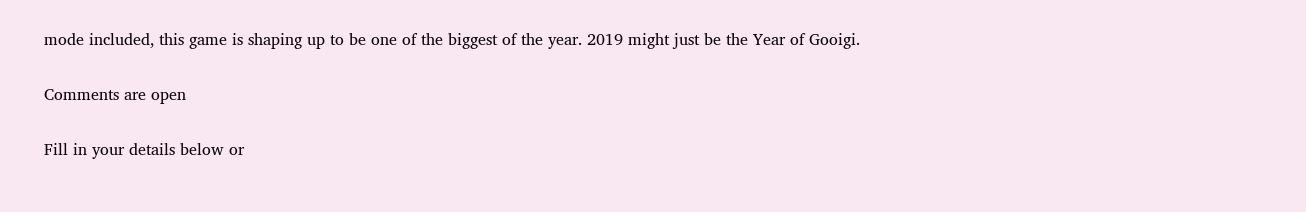mode included, this game is shaping up to be one of the biggest of the year. 2019 might just be the Year of Gooigi.

Comments are open

Fill in your details below or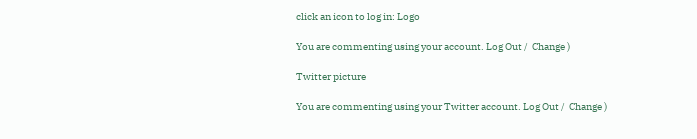click an icon to log in: Logo

You are commenting using your account. Log Out /  Change )

Twitter picture

You are commenting using your Twitter account. Log Out /  Change )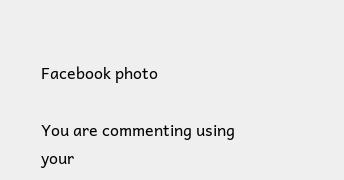Facebook photo

You are commenting using your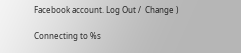Facebook account. Log Out /  Change )

Connecting to %s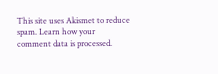This site uses Akismet to reduce spam. Learn how your comment data is processed.